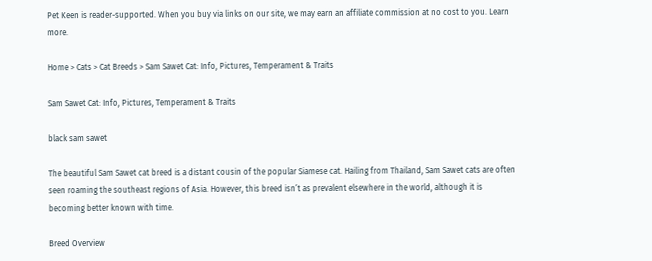Pet Keen is reader-supported. When you buy via links on our site, we may earn an affiliate commission at no cost to you. Learn more.

Home > Cats > Cat Breeds > Sam Sawet Cat: Info, Pictures, Temperament & Traits

Sam Sawet Cat: Info, Pictures, Temperament & Traits

black sam sawet

The beautiful Sam Sawet cat breed is a distant cousin of the popular Siamese cat. Hailing from Thailand, Sam Sawet cats are often seen roaming the southeast regions of Asia. However, this breed isn’t as prevalent elsewhere in the world, although it is becoming better known with time.

Breed Overview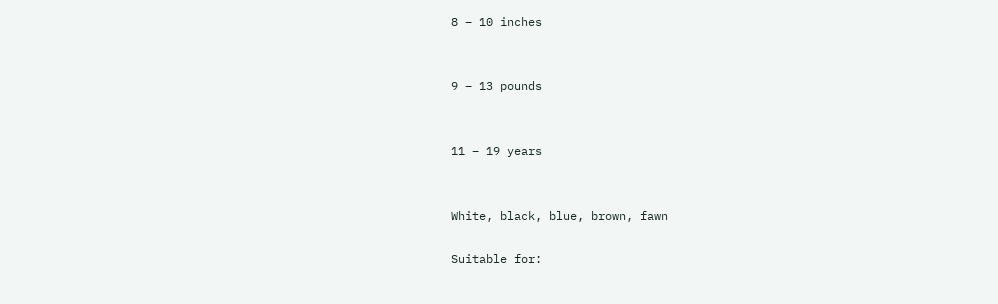8 – 10 inches


9 – 13 pounds


11 – 19 years


White, black, blue, brown, fawn

Suitable for: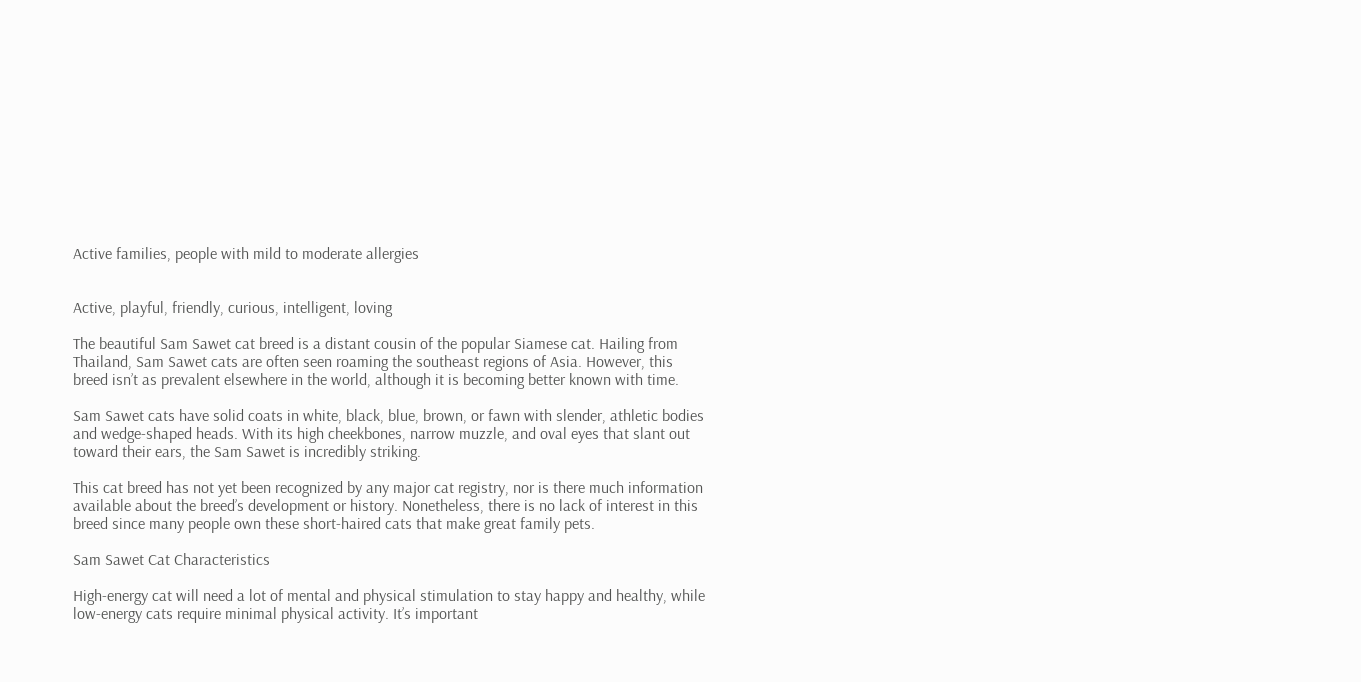Active families, people with mild to moderate allergies


Active, playful, friendly, curious, intelligent, loving

The beautiful Sam Sawet cat breed is a distant cousin of the popular Siamese cat. Hailing from Thailand, Sam Sawet cats are often seen roaming the southeast regions of Asia. However, this breed isn’t as prevalent elsewhere in the world, although it is becoming better known with time.

Sam Sawet cats have solid coats in white, black, blue, brown, or fawn with slender, athletic bodies and wedge-shaped heads. With its high cheekbones, narrow muzzle, and oval eyes that slant out toward their ears, the Sam Sawet is incredibly striking.

This cat breed has not yet been recognized by any major cat registry, nor is there much information available about the breed’s development or history. Nonetheless, there is no lack of interest in this breed since many people own these short-haired cats that make great family pets.

Sam Sawet Cat Characteristics

High-energy cat will need a lot of mental and physical stimulation to stay happy and healthy, while low-energy cats require minimal physical activity. It’s important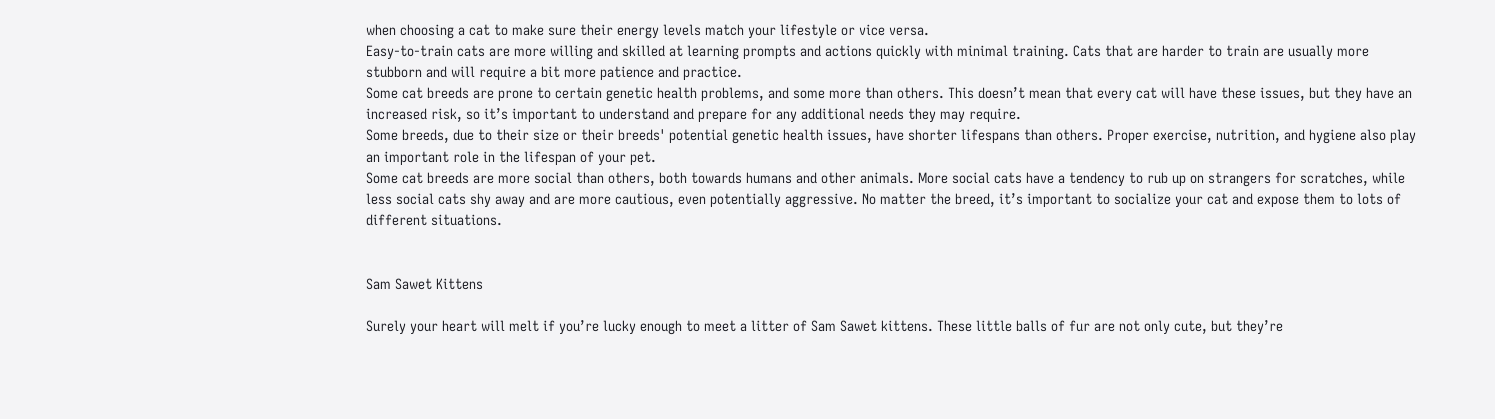when choosing a cat to make sure their energy levels match your lifestyle or vice versa.
Easy-to-train cats are more willing and skilled at learning prompts and actions quickly with minimal training. Cats that are harder to train are usually more stubborn and will require a bit more patience and practice.
Some cat breeds are prone to certain genetic health problems, and some more than others. This doesn’t mean that every cat will have these issues, but they have an increased risk, so it’s important to understand and prepare for any additional needs they may require.
Some breeds, due to their size or their breeds' potential genetic health issues, have shorter lifespans than others. Proper exercise, nutrition, and hygiene also play an important role in the lifespan of your pet.
Some cat breeds are more social than others, both towards humans and other animals. More social cats have a tendency to rub up on strangers for scratches, while less social cats shy away and are more cautious, even potentially aggressive. No matter the breed, it’s important to socialize your cat and expose them to lots of different situations.


Sam Sawet Kittens

Surely your heart will melt if you’re lucky enough to meet a litter of Sam Sawet kittens. These little balls of fur are not only cute, but they’re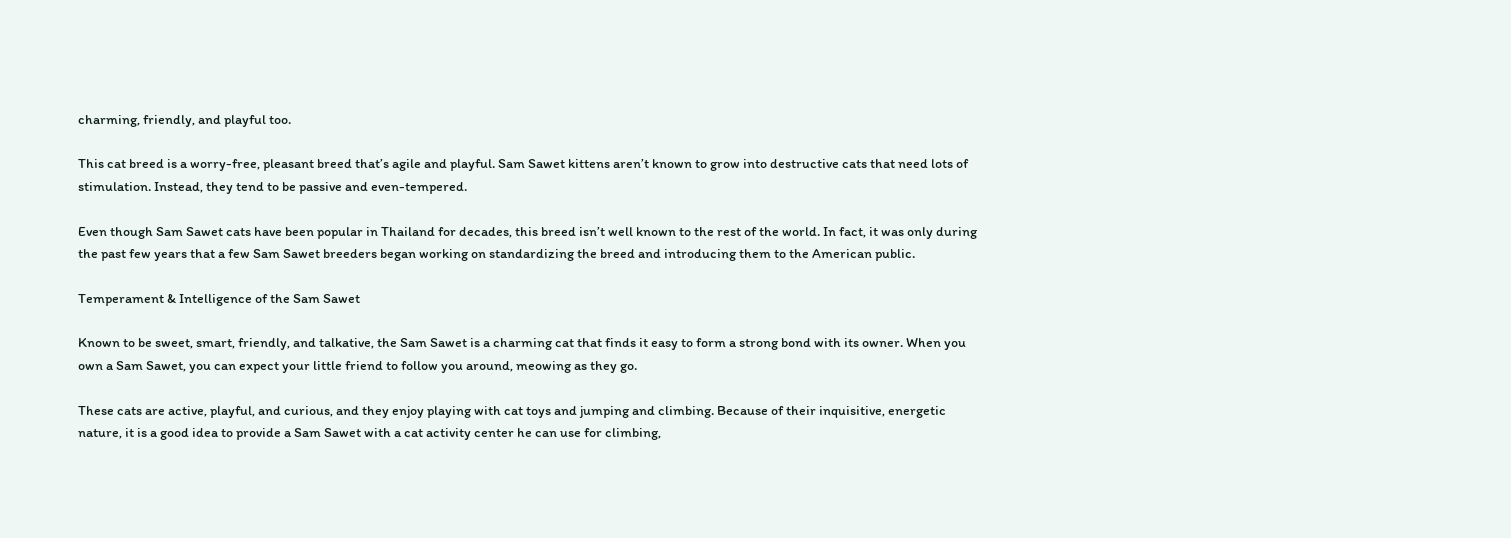charming, friendly, and playful too.

This cat breed is a worry-free, pleasant breed that’s agile and playful. Sam Sawet kittens aren’t known to grow into destructive cats that need lots of stimulation. Instead, they tend to be passive and even-tempered.

Even though Sam Sawet cats have been popular in Thailand for decades, this breed isn’t well known to the rest of the world. In fact, it was only during the past few years that a few Sam Sawet breeders began working on standardizing the breed and introducing them to the American public.

Temperament & Intelligence of the Sam Sawet

Known to be sweet, smart, friendly, and talkative, the Sam Sawet is a charming cat that finds it easy to form a strong bond with its owner. When you own a Sam Sawet, you can expect your little friend to follow you around, meowing as they go.

These cats are active, playful, and curious, and they enjoy playing with cat toys and jumping and climbing. Because of their inquisitive, energetic nature, it is a good idea to provide a Sam Sawet with a cat activity center he can use for climbing,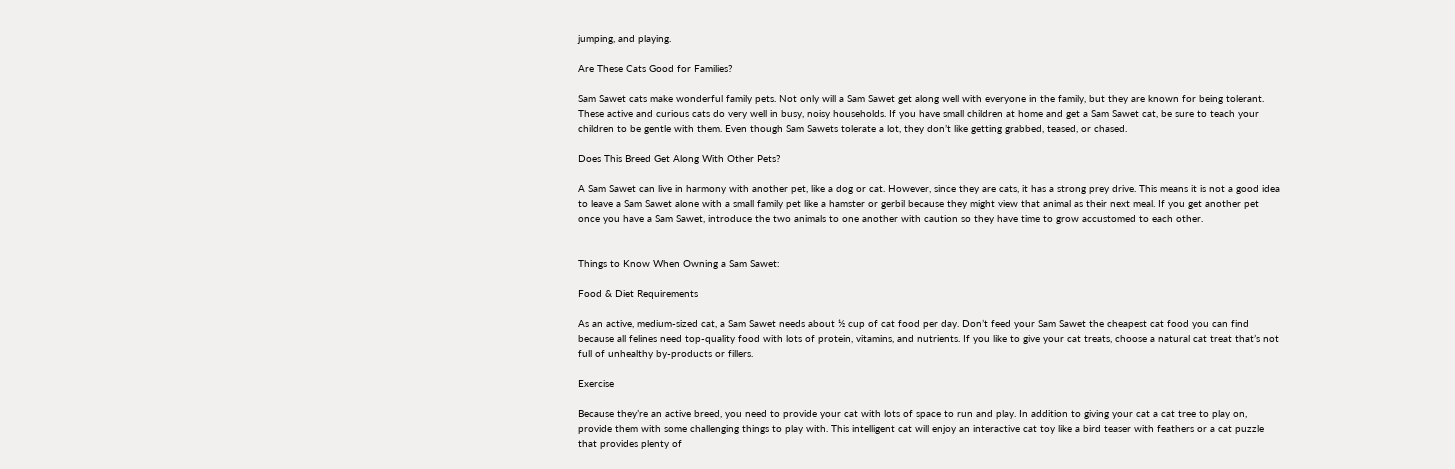jumping, and playing.

Are These Cats Good for Families?

Sam Sawet cats make wonderful family pets. Not only will a Sam Sawet get along well with everyone in the family, but they are known for being tolerant. These active and curious cats do very well in busy, noisy households. If you have small children at home and get a Sam Sawet cat, be sure to teach your children to be gentle with them. Even though Sam Sawets tolerate a lot, they don’t like getting grabbed, teased, or chased.

Does This Breed Get Along With Other Pets?

A Sam Sawet can live in harmony with another pet, like a dog or cat. However, since they are cats, it has a strong prey drive. This means it is not a good idea to leave a Sam Sawet alone with a small family pet like a hamster or gerbil because they might view that animal as their next meal. If you get another pet once you have a Sam Sawet, introduce the two animals to one another with caution so they have time to grow accustomed to each other.


Things to Know When Owning a Sam Sawet:

Food & Diet Requirements

As an active, medium-sized cat, a Sam Sawet needs about ½ cup of cat food per day. Don’t feed your Sam Sawet the cheapest cat food you can find because all felines need top-quality food with lots of protein, vitamins, and nutrients. If you like to give your cat treats, choose a natural cat treat that’s not full of unhealthy by-products or fillers.

Exercise

Because they’re an active breed, you need to provide your cat with lots of space to run and play. In addition to giving your cat a cat tree to play on, provide them with some challenging things to play with. This intelligent cat will enjoy an interactive cat toy like a bird teaser with feathers or a cat puzzle that provides plenty of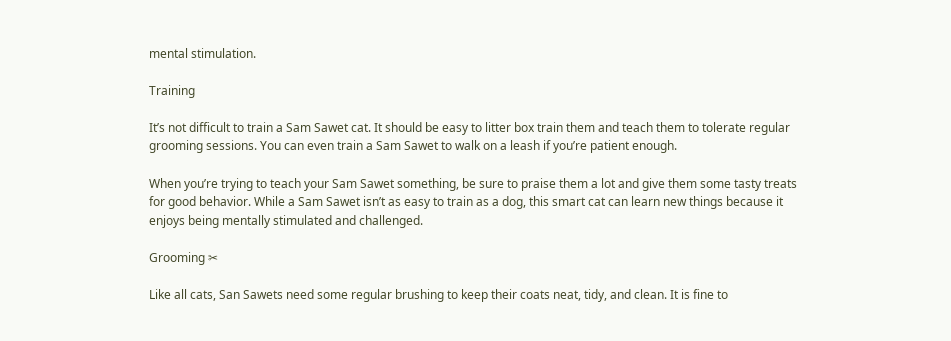mental stimulation.

Training

It’s not difficult to train a Sam Sawet cat. It should be easy to litter box train them and teach them to tolerate regular grooming sessions. You can even train a Sam Sawet to walk on a leash if you’re patient enough.

When you’re trying to teach your Sam Sawet something, be sure to praise them a lot and give them some tasty treats for good behavior. While a Sam Sawet isn’t as easy to train as a dog, this smart cat can learn new things because it enjoys being mentally stimulated and challenged.

Grooming ✂

Like all cats, San Sawets need some regular brushing to keep their coats neat, tidy, and clean. It is fine to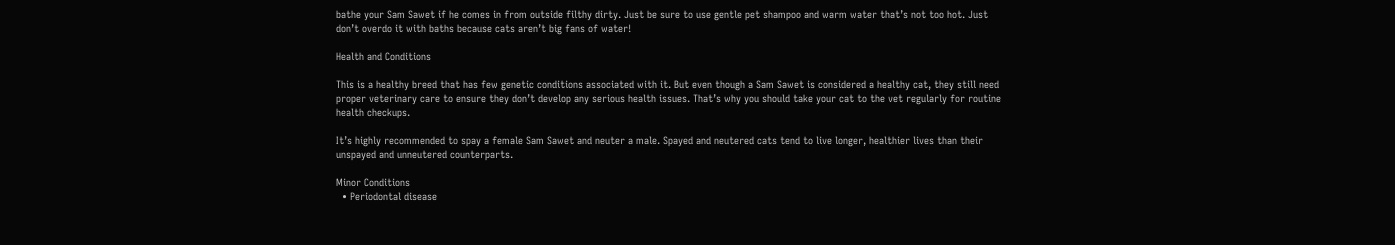bathe your Sam Sawet if he comes in from outside filthy dirty. Just be sure to use gentle pet shampoo and warm water that’s not too hot. Just don’t overdo it with baths because cats aren’t big fans of water!

Health and Conditions

This is a healthy breed that has few genetic conditions associated with it. But even though a Sam Sawet is considered a healthy cat, they still need proper veterinary care to ensure they don’t develop any serious health issues. That’s why you should take your cat to the vet regularly for routine health checkups.

It’s highly recommended to spay a female Sam Sawet and neuter a male. Spayed and neutered cats tend to live longer, healthier lives than their unspayed and unneutered counterparts.

Minor Conditions
  • Periodontal disease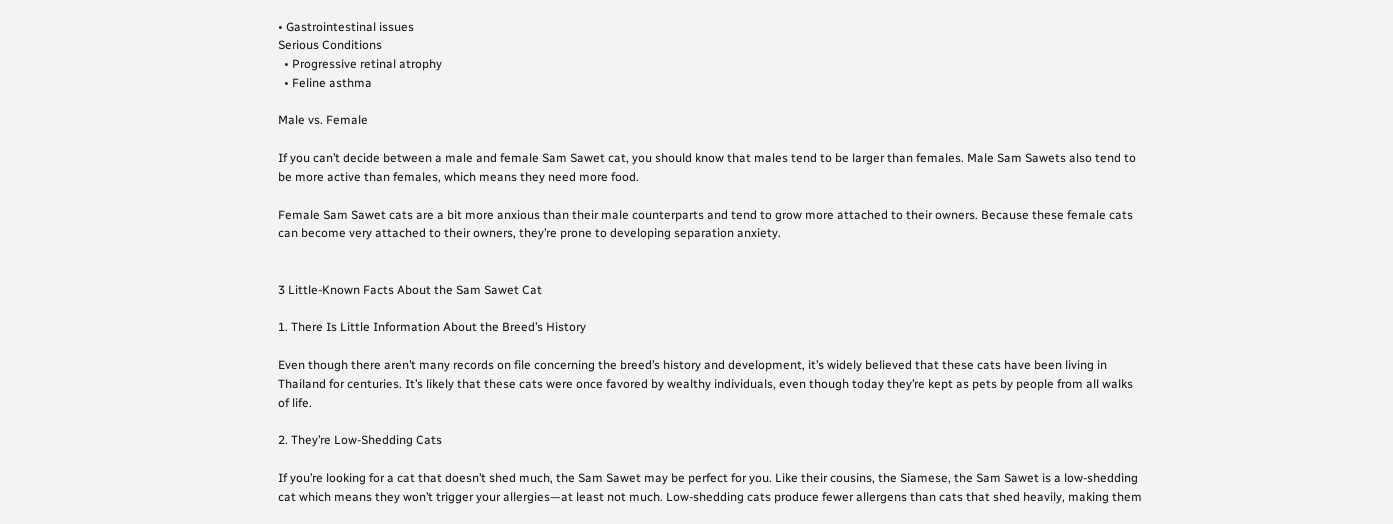• Gastrointestinal issues
Serious Conditions
  • Progressive retinal atrophy
  • Feline asthma

Male vs. Female

If you can’t decide between a male and female Sam Sawet cat, you should know that males tend to be larger than females. Male Sam Sawets also tend to be more active than females, which means they need more food.

Female Sam Sawet cats are a bit more anxious than their male counterparts and tend to grow more attached to their owners. Because these female cats can become very attached to their owners, they’re prone to developing separation anxiety.


3 Little-Known Facts About the Sam Sawet Cat

1. There Is Little Information About the Breed’s History

Even though there aren’t many records on file concerning the breed’s history and development, it’s widely believed that these cats have been living in Thailand for centuries. It’s likely that these cats were once favored by wealthy individuals, even though today they’re kept as pets by people from all walks of life.

2. They’re Low-Shedding Cats

If you’re looking for a cat that doesn’t shed much, the Sam Sawet may be perfect for you. Like their cousins, the Siamese, the Sam Sawet is a low-shedding cat which means they won’t trigger your allergies—at least not much. Low-shedding cats produce fewer allergens than cats that shed heavily, making them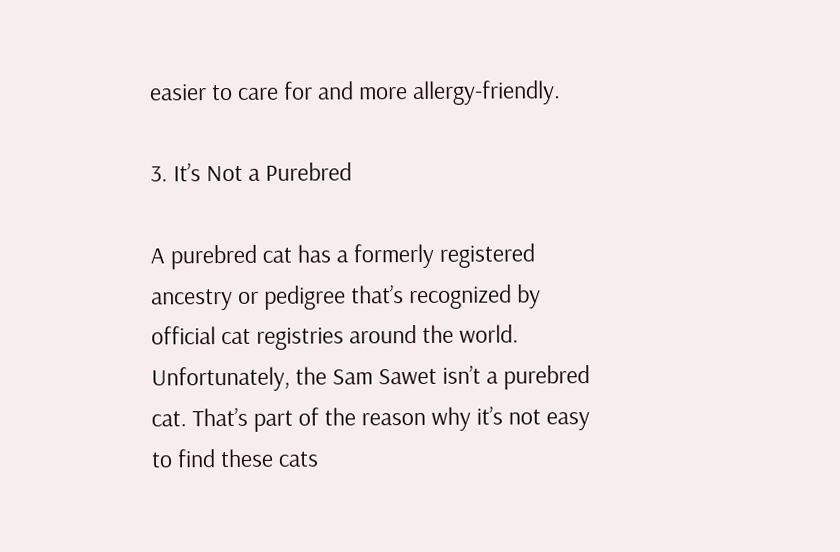easier to care for and more allergy-friendly.

3. It’s Not a Purebred

A purebred cat has a formerly registered ancestry or pedigree that’s recognized by official cat registries around the world. Unfortunately, the Sam Sawet isn’t a purebred cat. That’s part of the reason why it’s not easy to find these cats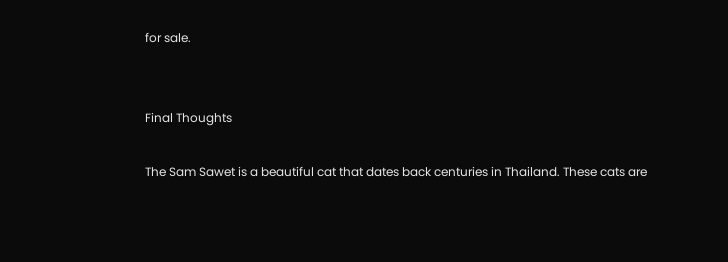for sale.


Final Thoughts

The Sam Sawet is a beautiful cat that dates back centuries in Thailand. These cats are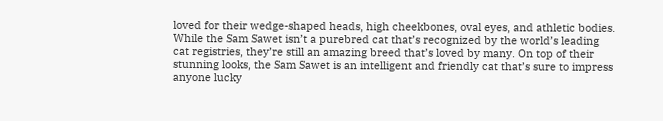loved for their wedge-shaped heads, high cheekbones, oval eyes, and athletic bodies. While the Sam Sawet isn’t a purebred cat that’s recognized by the world’s leading cat registries, they’re still an amazing breed that’s loved by many. On top of their stunning looks, the Sam Sawet is an intelligent and friendly cat that’s sure to impress anyone lucky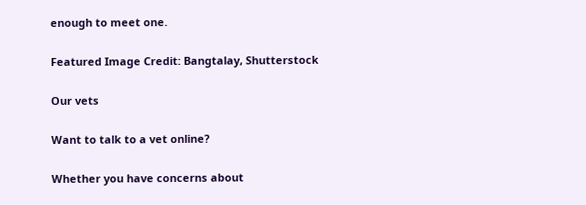enough to meet one.

Featured Image Credit: Bangtalay, Shutterstock

Our vets

Want to talk to a vet online?

Whether you have concerns about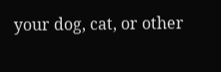your dog, cat, or other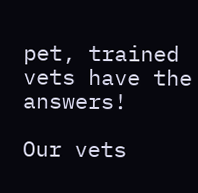pet, trained vets have the answers!

Our vets